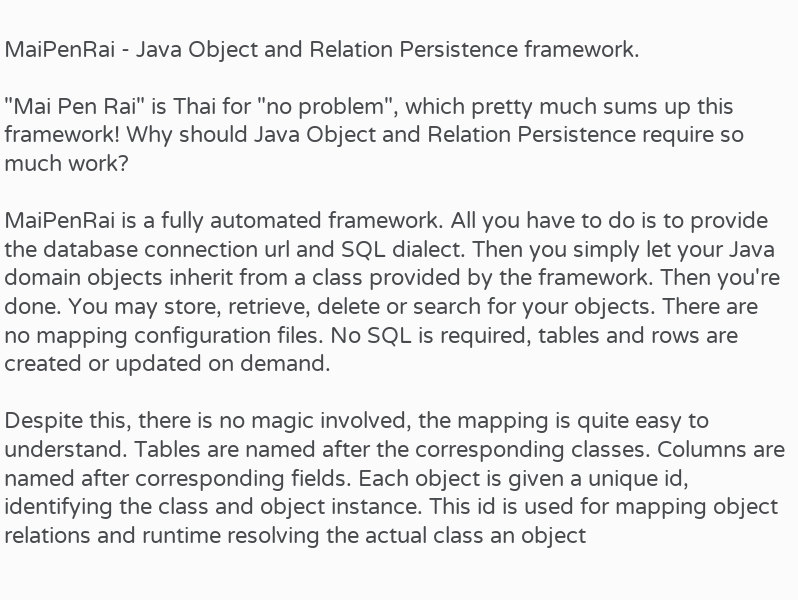MaiPenRai - Java Object and Relation Persistence framework.

"Mai Pen Rai" is Thai for "no problem", which pretty much sums up this framework! Why should Java Object and Relation Persistence require so much work?

MaiPenRai is a fully automated framework. All you have to do is to provide the database connection url and SQL dialect. Then you simply let your Java domain objects inherit from a class provided by the framework. Then you're done. You may store, retrieve, delete or search for your objects. There are no mapping configuration files. No SQL is required, tables and rows are created or updated on demand.

Despite this, there is no magic involved, the mapping is quite easy to understand. Tables are named after the corresponding classes. Columns are named after corresponding fields. Each object is given a unique id, identifying the class and object instance. This id is used for mapping object relations and runtime resolving the actual class an object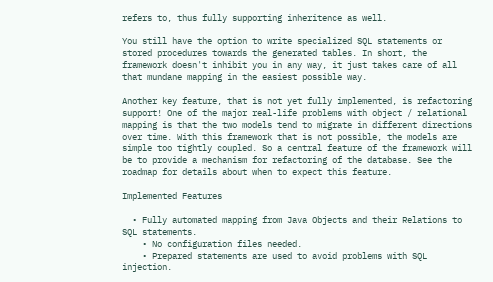refers to, thus fully supporting inheritence as well.

You still have the option to write specialized SQL statements or stored procedures towards the generated tables. In short, the framework doesn't inhibit you in any way, it just takes care of all that mundane mapping in the easiest possible way.

Another key feature, that is not yet fully implemented, is refactoring support! One of the major real-life problems with object / relational mapping is that the two models tend to migrate in different directions over time. With this framework that is not possible, the models are simple too tightly coupled. So a central feature of the framework will be to provide a mechanism for refactoring of the database. See the roadmap for details about when to expect this feature.

Implemented Features

  • Fully automated mapping from Java Objects and their Relations to SQL statements.
    • No configuration files needed.
    • Prepared statements are used to avoid problems with SQL injection.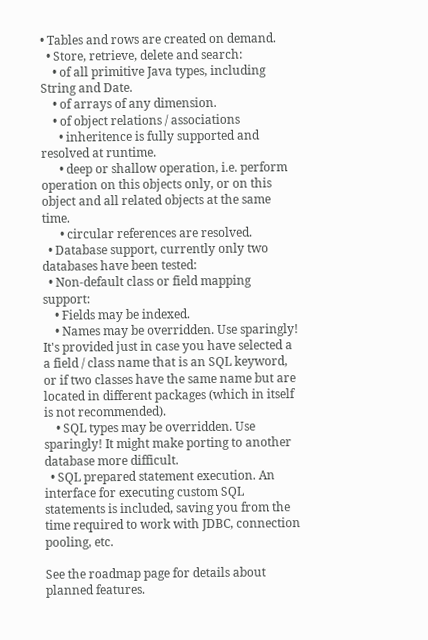• Tables and rows are created on demand.
  • Store, retrieve, delete and search:
    • of all primitive Java types, including String and Date.
    • of arrays of any dimension.
    • of object relations / associations
      • inheritence is fully supported and resolved at runtime.
      • deep or shallow operation, i.e. perform operation on this objects only, or on this object and all related objects at the same time.
      • circular references are resolved.
  • Database support, currently only two databases have been tested:
  • Non-default class or field mapping support:
    • Fields may be indexed.
    • Names may be overridden. Use sparingly! It's provided just in case you have selected a a field / class name that is an SQL keyword, or if two classes have the same name but are located in different packages (which in itself is not recommended).
    • SQL types may be overridden. Use sparingly! It might make porting to another database more difficult.
  • SQL prepared statement execution. An interface for executing custom SQL statements is included, saving you from the time required to work with JDBC, connection pooling, etc.

See the roadmap page for details about planned features.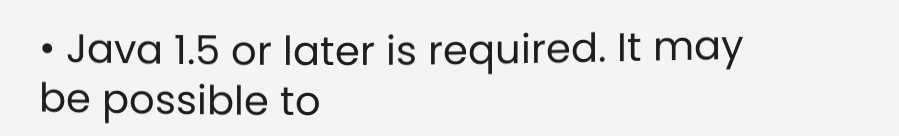• Java 1.5 or later is required. It may be possible to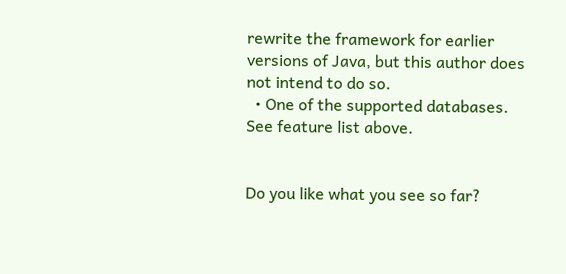rewrite the framework for earlier versions of Java, but this author does not intend to do so.
  • One of the supported databases. See feature list above.


Do you like what you see so far?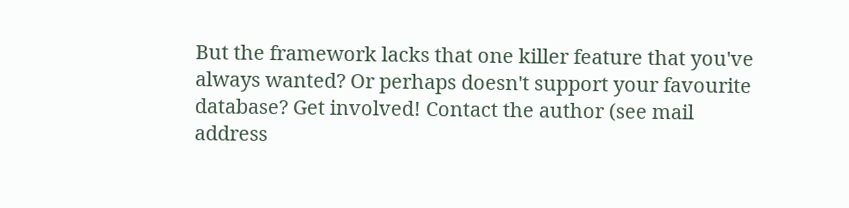But the framework lacks that one killer feature that you've always wanted? Or perhaps doesn't support your favourite database? Get involved! Contact the author (see mail address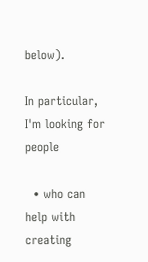below).

In particular, I'm looking for people

  • who can help with creating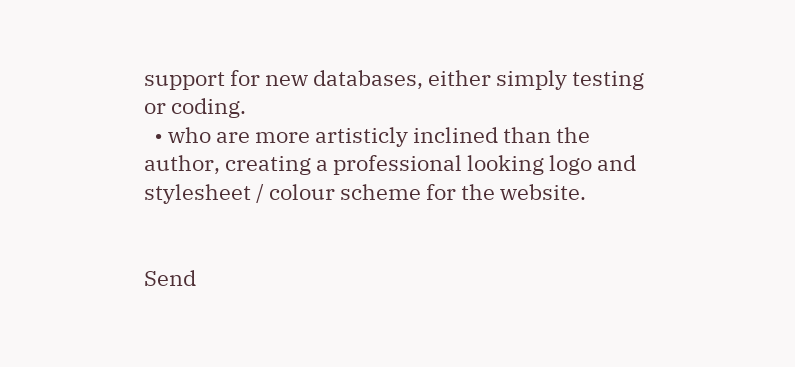support for new databases, either simply testing or coding.
  • who are more artisticly inclined than the author, creating a professional looking logo and stylesheet / colour scheme for the website.


Send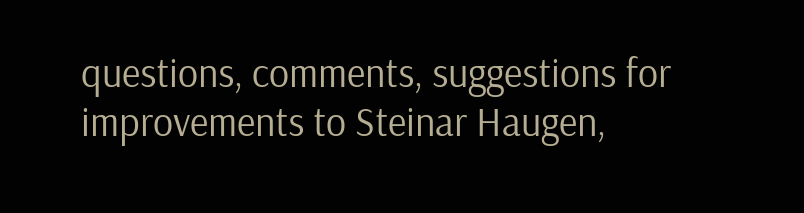questions, comments, suggestions for improvements to Steinar Haugen,